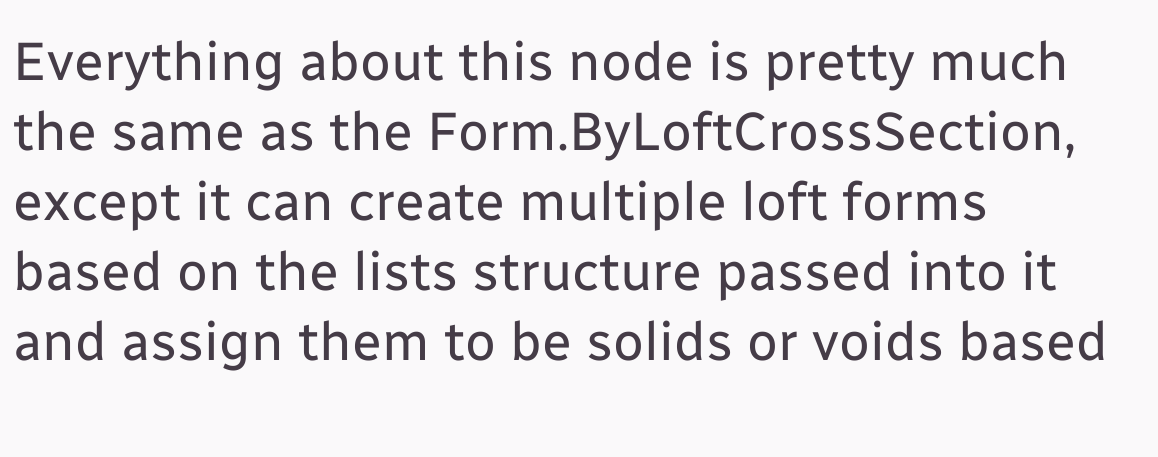Everything about this node is pretty much the same as the Form.ByLoftCrossSection, except it can create multiple loft forms based on the lists structure passed into it and assign them to be solids or voids based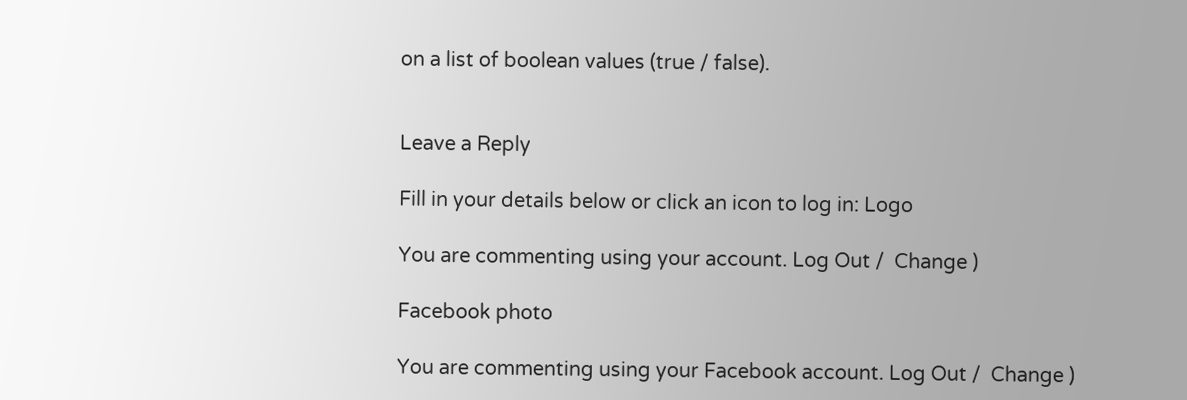on a list of boolean values (true / false).


Leave a Reply

Fill in your details below or click an icon to log in: Logo

You are commenting using your account. Log Out /  Change )

Facebook photo

You are commenting using your Facebook account. Log Out /  Change )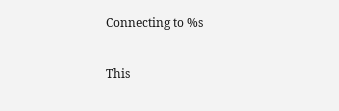Connecting to %s

This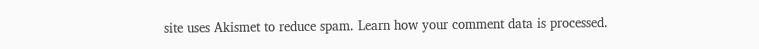site uses Akismet to reduce spam. Learn how your comment data is processed.